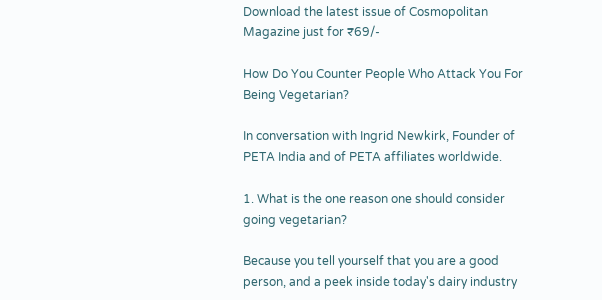Download the latest issue of Cosmopolitan Magazine just for ₹69/-

How Do You Counter People Who Attack You For Being Vegetarian?

In conversation with Ingrid Newkirk, Founder of PETA India and of PETA affiliates worldwide.

1. What is the one reason one should consider going vegetarian?

Because you tell yourself that you are a good person, and a peek inside today's dairy industry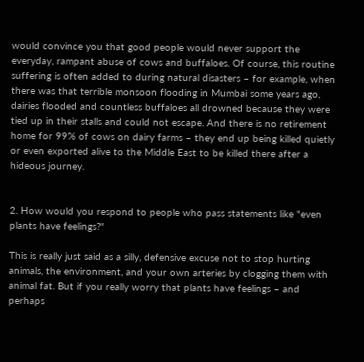would convince you that good people would never support the everyday, rampant abuse of cows and buffaloes. Of course, this routine suffering is often added to during natural disasters – for example, when there was that terrible monsoon flooding in Mumbai some years ago, dairies flooded and countless buffaloes all drowned because they were tied up in their stalls and could not escape. And there is no retirement home for 99% of cows on dairy farms – they end up being killed quietly or even exported alive to the Middle East to be killed there after a hideous journey.


2. How would you respond to people who pass statements like "even plants have feelings?"

This is really just said as a silly, defensive excuse not to stop hurting animals, the environment, and your own arteries by clogging them with animal fat. But if you really worry that plants have feelings – and perhaps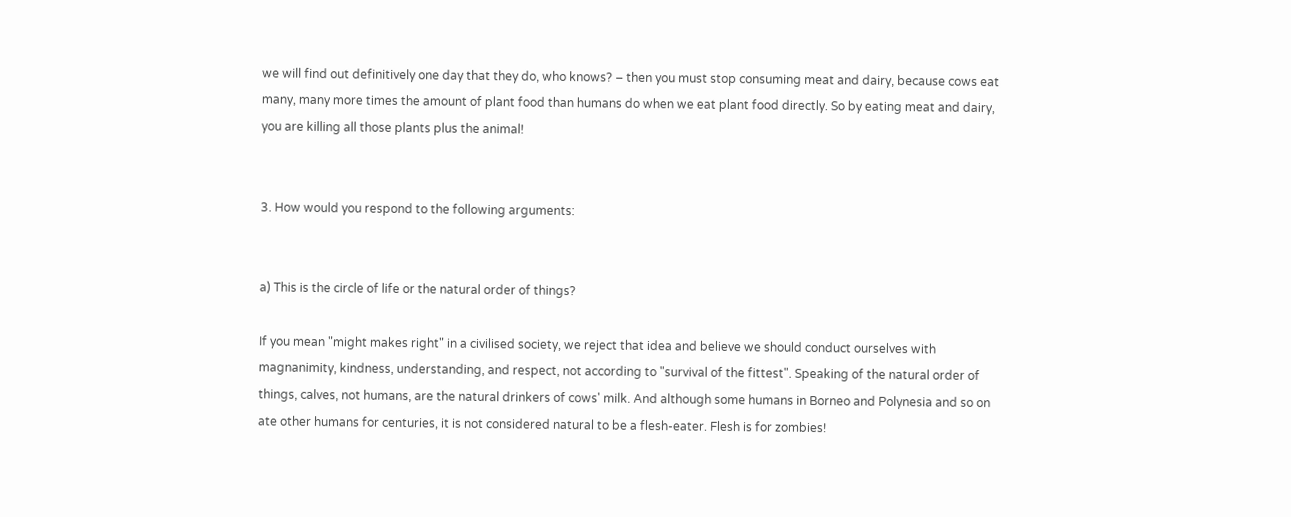we will find out definitively one day that they do, who knows? – then you must stop consuming meat and dairy, because cows eat many, many more times the amount of plant food than humans do when we eat plant food directly. So by eating meat and dairy, you are killing all those plants plus the animal!


3. How would you respond to the following arguments:


a) This is the circle of life or the natural order of things?

If you mean "might makes right" in a civilised society, we reject that idea and believe we should conduct ourselves with magnanimity, kindness, understanding, and respect, not according to "survival of the fittest". Speaking of the natural order of things, calves, not humans, are the natural drinkers of cows' milk. And although some humans in Borneo and Polynesia and so on ate other humans for centuries, it is not considered natural to be a flesh-eater. Flesh is for zombies!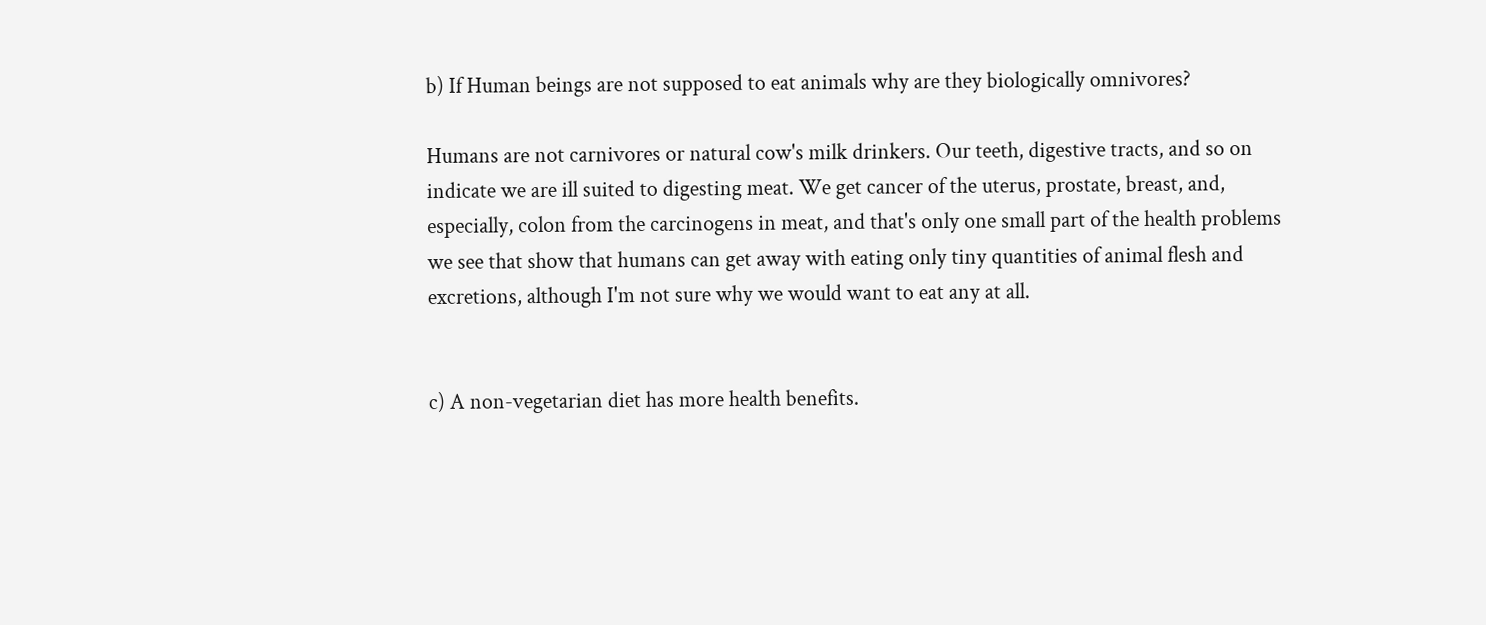b) If Human beings are not supposed to eat animals why are they biologically omnivores?

Humans are not carnivores or natural cow's milk drinkers. Our teeth, digestive tracts, and so on indicate we are ill suited to digesting meat. We get cancer of the uterus, prostate, breast, and, especially, colon from the carcinogens in meat, and that's only one small part of the health problems we see that show that humans can get away with eating only tiny quantities of animal flesh and excretions, although I'm not sure why we would want to eat any at all.


c) A non-vegetarian diet has more health benefits.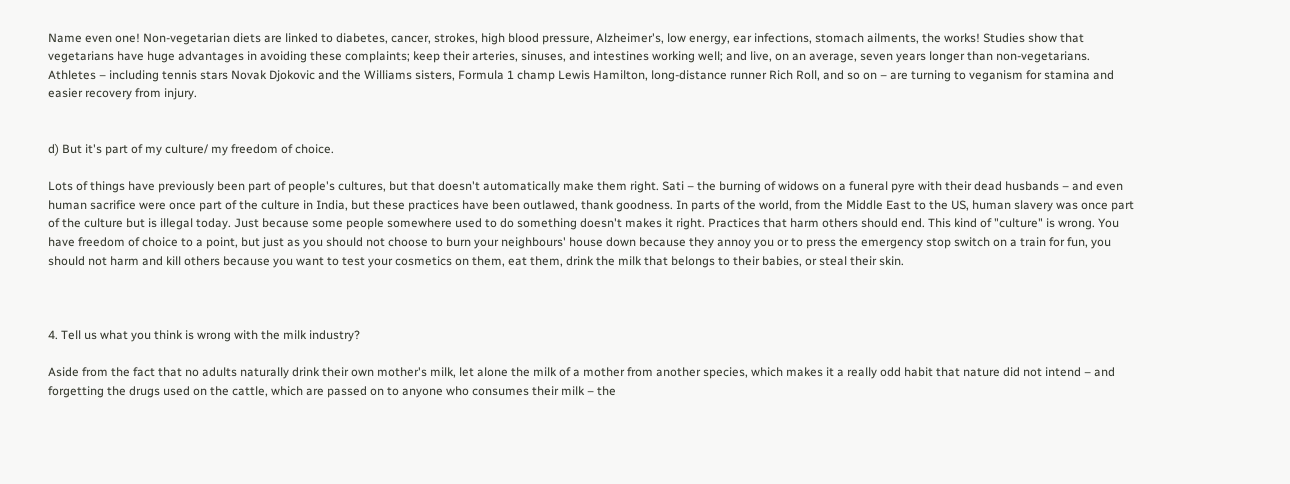Name even one! Non-vegetarian diets are linked to diabetes, cancer, strokes, high blood pressure, Alzheimer's, low energy, ear infections, stomach ailments, the works! Studies show that vegetarians have huge advantages in avoiding these complaints; keep their arteries, sinuses, and intestines working well; and live, on an average, seven years longer than non-vegetarians. Athletes – including tennis stars Novak Djokovic and the Williams sisters, Formula 1 champ Lewis Hamilton, long-distance runner Rich Roll, and so on – are turning to veganism for stamina and easier recovery from injury.


d) But it's part of my culture/ my freedom of choice.

Lots of things have previously been part of people's cultures, but that doesn't automatically make them right. Sati – the burning of widows on a funeral pyre with their dead husbands – and even human sacrifice were once part of the culture in India, but these practices have been outlawed, thank goodness. In parts of the world, from the Middle East to the US, human slavery was once part of the culture but is illegal today. Just because some people somewhere used to do something doesn't makes it right. Practices that harm others should end. This kind of "culture" is wrong. You have freedom of choice to a point, but just as you should not choose to burn your neighbours' house down because they annoy you or to press the emergency stop switch on a train for fun, you should not harm and kill others because you want to test your cosmetics on them, eat them, drink the milk that belongs to their babies, or steal their skin.



4. Tell us what you think is wrong with the milk industry?

Aside from the fact that no adults naturally drink their own mother's milk, let alone the milk of a mother from another species, which makes it a really odd habit that nature did not intend – and forgetting the drugs used on the cattle, which are passed on to anyone who consumes their milk – the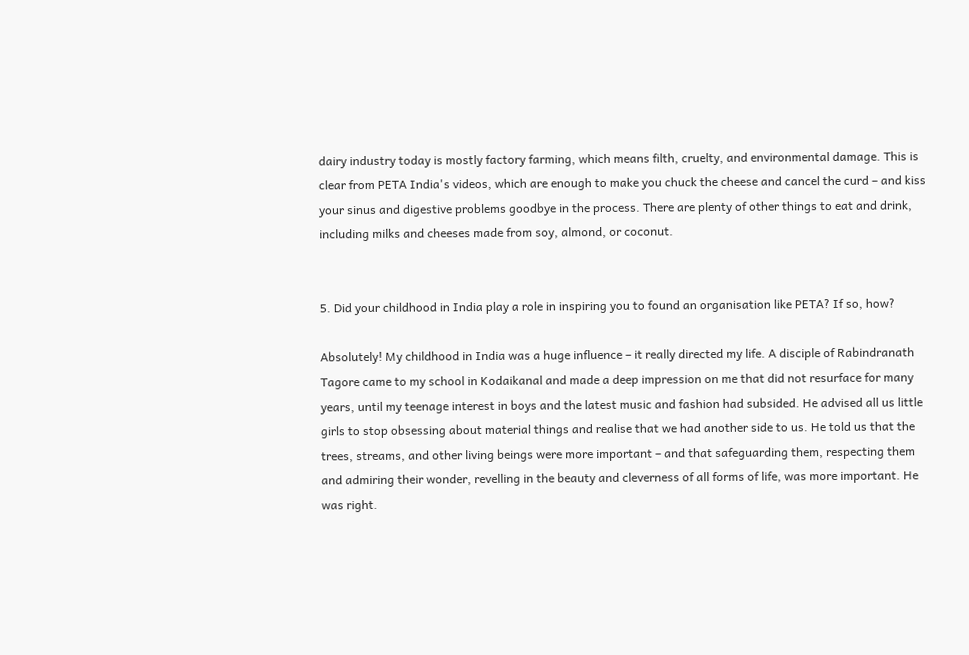dairy industry today is mostly factory farming, which means filth, cruelty, and environmental damage. This is clear from PETA India's videos, which are enough to make you chuck the cheese and cancel the curd – and kiss your sinus and digestive problems goodbye in the process. There are plenty of other things to eat and drink, including milks and cheeses made from soy, almond, or coconut.


5. Did your childhood in India play a role in inspiring you to found an organisation like PETA? If so, how?

Absolutely! My childhood in India was a huge influence – it really directed my life. A disciple of Rabindranath Tagore came to my school in Kodaikanal and made a deep impression on me that did not resurface for many years, until my teenage interest in boys and the latest music and fashion had subsided. He advised all us little girls to stop obsessing about material things and realise that we had another side to us. He told us that the trees, streams, and other living beings were more important – and that safeguarding them, respecting them and admiring their wonder, revelling in the beauty and cleverness of all forms of life, was more important. He was right.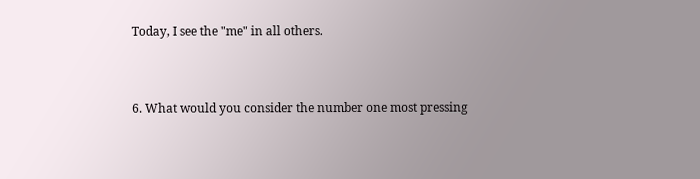Today, I see the "me" in all others.


6. What would you consider the number one most pressing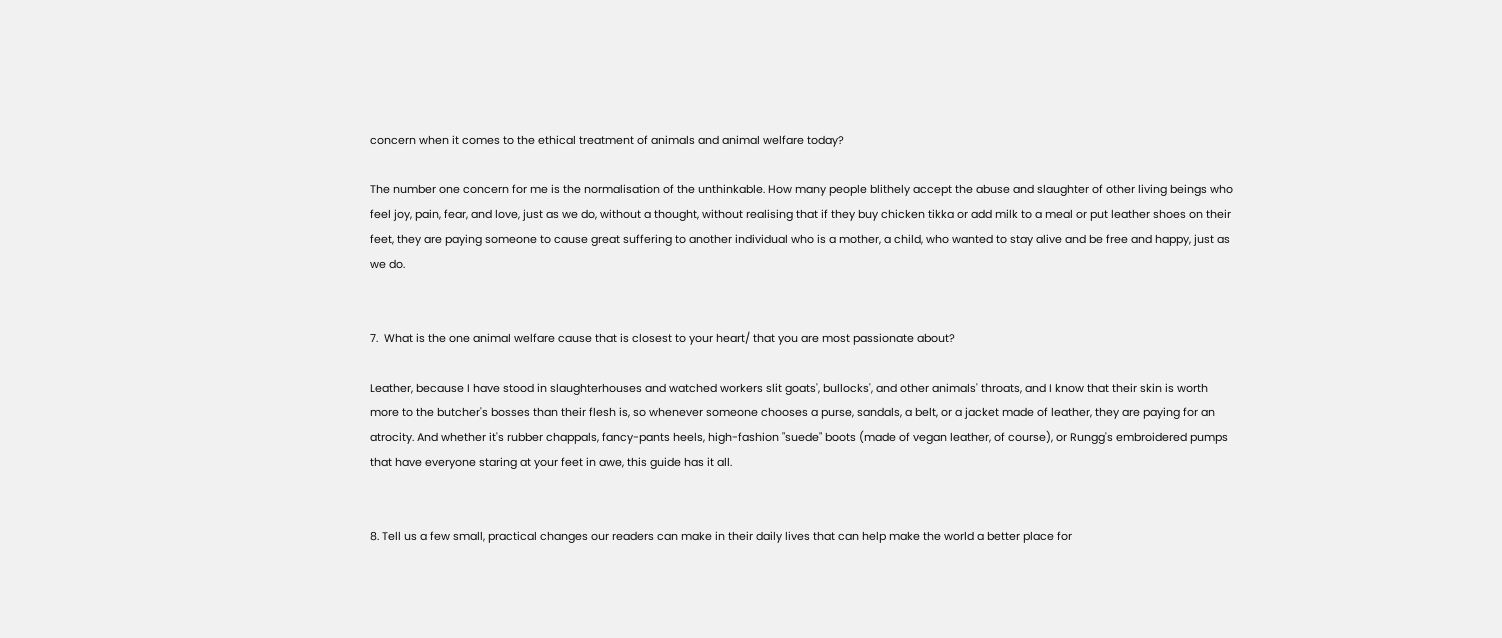concern when it comes to the ethical treatment of animals and animal welfare today?

The number one concern for me is the normalisation of the unthinkable. How many people blithely accept the abuse and slaughter of other living beings who feel joy, pain, fear, and love, just as we do, without a thought, without realising that if they buy chicken tikka or add milk to a meal or put leather shoes on their feet, they are paying someone to cause great suffering to another individual who is a mother, a child, who wanted to stay alive and be free and happy, just as we do.


7.  What is the one animal welfare cause that is closest to your heart/ that you are most passionate about?

Leather, because I have stood in slaughterhouses and watched workers slit goats', bullocks', and other animals' throats, and I know that their skin is worth more to the butcher's bosses than their flesh is, so whenever someone chooses a purse, sandals, a belt, or a jacket made of leather, they are paying for an atrocity. And whether it's rubber chappals, fancy-pants heels, high-fashion "suede" boots (made of vegan leather, of course), or Rungg's embroidered pumps that have everyone staring at your feet in awe, this guide has it all.


8. Tell us a few small, practical changes our readers can make in their daily lives that can help make the world a better place for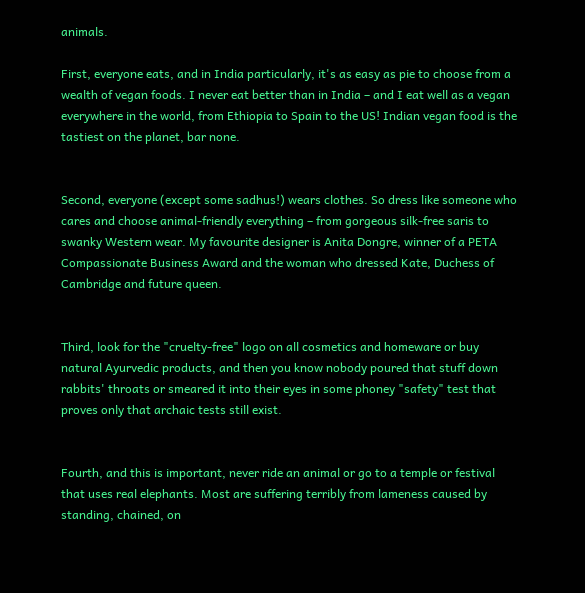animals.

First, everyone eats, and in India particularly, it's as easy as pie to choose from a wealth of vegan foods. I never eat better than in India – and I eat well as a vegan everywhere in the world, from Ethiopia to Spain to the US! Indian vegan food is the tastiest on the planet, bar none.


Second, everyone (except some sadhus!) wears clothes. So dress like someone who cares and choose animal-friendly everything – from gorgeous silk-free saris to swanky Western wear. My favourite designer is Anita Dongre, winner of a PETA Compassionate Business Award and the woman who dressed Kate, Duchess of Cambridge and future queen.


Third, look for the "cruelty-free" logo on all cosmetics and homeware or buy natural Ayurvedic products, and then you know nobody poured that stuff down rabbits' throats or smeared it into their eyes in some phoney "safety" test that proves only that archaic tests still exist.


Fourth, and this is important, never ride an animal or go to a temple or festival that uses real elephants. Most are suffering terribly from lameness caused by standing, chained, on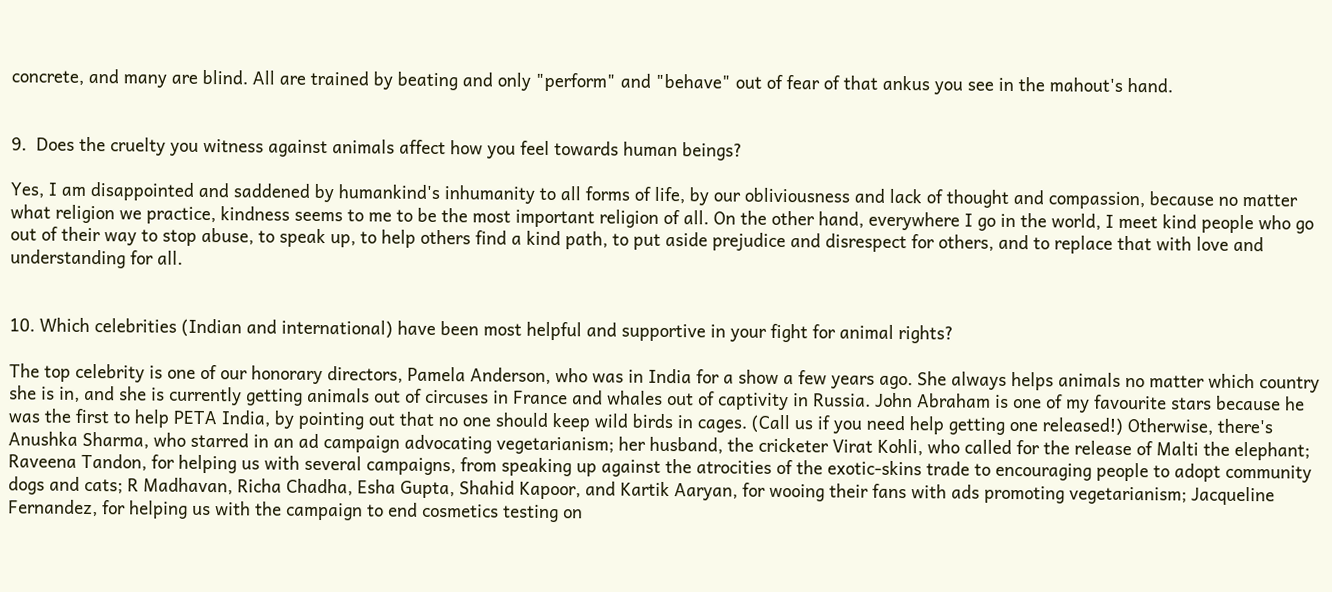concrete, and many are blind. All are trained by beating and only "perform" and "behave" out of fear of that ankus you see in the mahout's hand.


9.  Does the cruelty you witness against animals affect how you feel towards human beings?

Yes, I am disappointed and saddened by humankind's inhumanity to all forms of life, by our obliviousness and lack of thought and compassion, because no matter what religion we practice, kindness seems to me to be the most important religion of all. On the other hand, everywhere I go in the world, I meet kind people who go out of their way to stop abuse, to speak up, to help others find a kind path, to put aside prejudice and disrespect for others, and to replace that with love and understanding for all.


10. Which celebrities (Indian and international) have been most helpful and supportive in your fight for animal rights?

The top celebrity is one of our honorary directors, Pamela Anderson, who was in India for a show a few years ago. She always helps animals no matter which country she is in, and she is currently getting animals out of circuses in France and whales out of captivity in Russia. John Abraham is one of my favourite stars because he was the first to help PETA India, by pointing out that no one should keep wild birds in cages. (Call us if you need help getting one released!) Otherwise, there's Anushka Sharma, who starred in an ad campaign advocating vegetarianism; her husband, the cricketer Virat Kohli, who called for the release of Malti the elephant; Raveena Tandon, for helping us with several campaigns, from speaking up against the atrocities of the exotic-skins trade to encouraging people to adopt community dogs and cats; R Madhavan, Richa Chadha, Esha Gupta, Shahid Kapoor, and Kartik Aaryan, for wooing their fans with ads promoting vegetarianism; Jacqueline Fernandez, for helping us with the campaign to end cosmetics testing on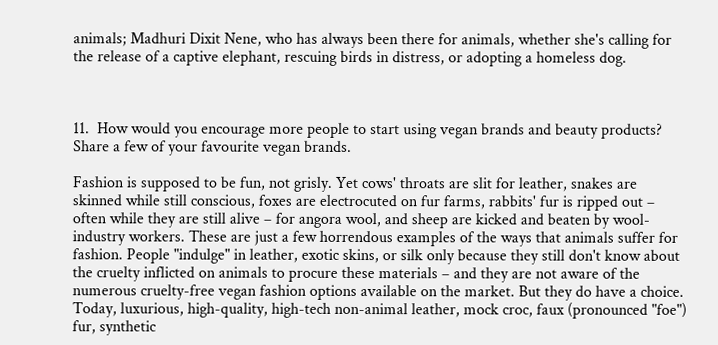animals; Madhuri Dixit Nene, who has always been there for animals, whether she's calling for the release of a captive elephant, rescuing birds in distress, or adopting a homeless dog.



11.  How would you encourage more people to start using vegan brands and beauty products? Share a few of your favourite vegan brands.

Fashion is supposed to be fun, not grisly. Yet cows' throats are slit for leather, snakes are skinned while still conscious, foxes are electrocuted on fur farms, rabbits' fur is ripped out – often while they are still alive – for angora wool, and sheep are kicked and beaten by wool-industry workers. These are just a few horrendous examples of the ways that animals suffer for fashion. People "indulge" in leather, exotic skins, or silk only because they still don't know about the cruelty inflicted on animals to procure these materials – and they are not aware of the numerous cruelty-free vegan fashion options available on the market. But they do have a choice. Today, luxurious, high-quality, high-tech non-animal leather, mock croc, faux (pronounced "foe") fur, synthetic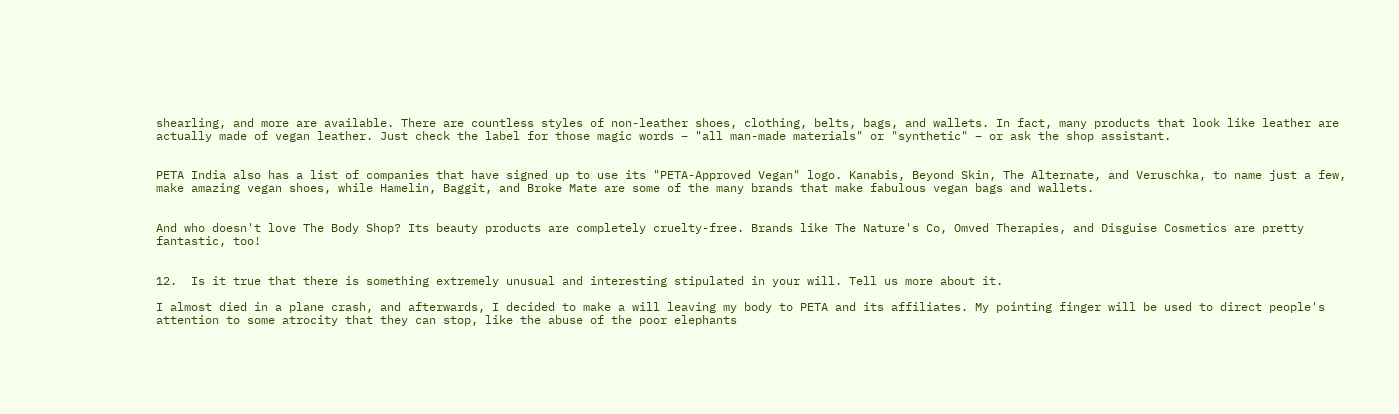shearling, and more are available. There are countless styles of non-leather shoes, clothing, belts, bags, and wallets. In fact, many products that look like leather are actually made of vegan leather. Just check the label for those magic words – "all man-made materials" or "synthetic" – or ask the shop assistant.


PETA India also has a list of companies that have signed up to use its "PETA-Approved Vegan" logo. Kanabis, Beyond Skin, The Alternate, and Veruschka, to name just a few, make amazing vegan shoes, while Hamelin, Baggit, and Broke Mate are some of the many brands that make fabulous vegan bags and wallets.


And who doesn't love The Body Shop? Its beauty products are completely cruelty-free. Brands like The Nature's Co, Omved Therapies, and Disguise Cosmetics are pretty fantastic, too!


12.  Is it true that there is something extremely unusual and interesting stipulated in your will. Tell us more about it.

I almost died in a plane crash, and afterwards, I decided to make a will leaving my body to PETA and its affiliates. My pointing finger will be used to direct people's attention to some atrocity that they can stop, like the abuse of the poor elephants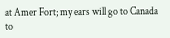at Amer Fort; my ears will go to Canada to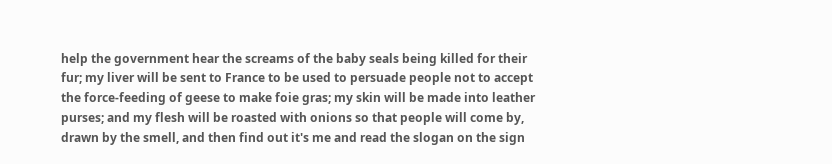help the government hear the screams of the baby seals being killed for their fur; my liver will be sent to France to be used to persuade people not to accept the force-feeding of geese to make foie gras; my skin will be made into leather purses; and my flesh will be roasted with onions so that people will come by, drawn by the smell, and then find out it's me and read the slogan on the sign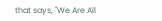that says, "We Are All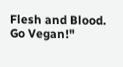Flesh and Blood. Go Vegan!"